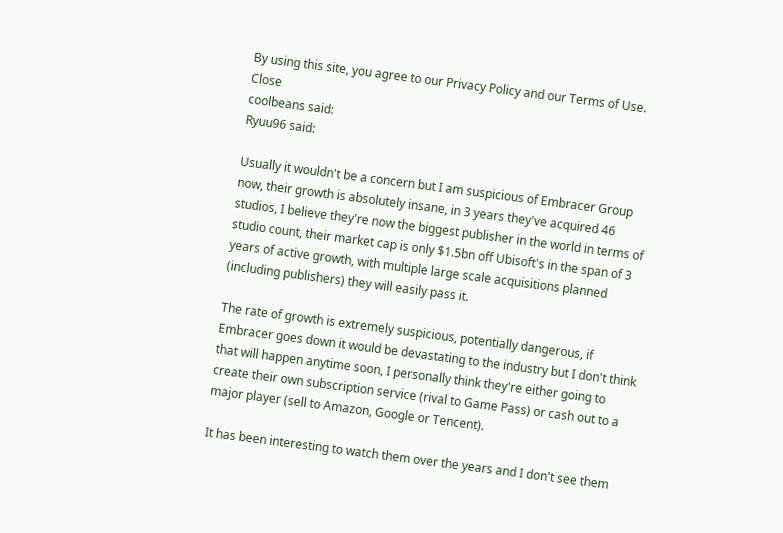By using this site, you agree to our Privacy Policy and our Terms of Use. Close
coolbeans said:
Ryuu96 said:

Usually it wouldn't be a concern but I am suspicious of Embracer Group now, their growth is absolutely insane, in 3 years they've acquired 46 studios, I believe they're now the biggest publisher in the world in terms of studio count, their market cap is only $1.5bn off Ubisoft's in the span of 3 years of active growth, with multiple large scale acquisitions planned (including publishers) they will easily pass it.

The rate of growth is extremely suspicious, potentially dangerous, if Embracer goes down it would be devastating to the industry but I don't think that will happen anytime soon, I personally think they're either going to create their own subscription service (rival to Game Pass) or cash out to a major player (sell to Amazon, Google or Tencent).

It has been interesting to watch them over the years and I don't see them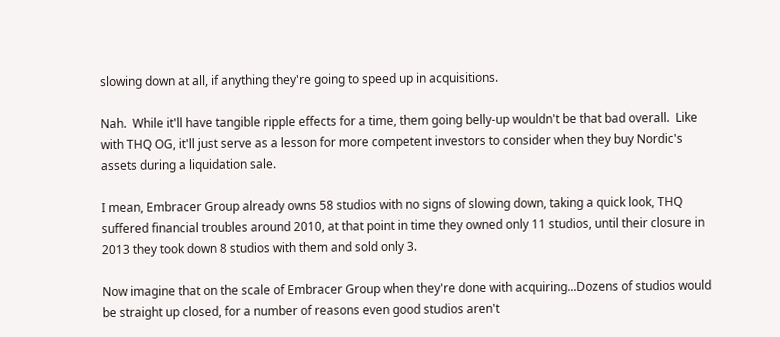slowing down at all, if anything they're going to speed up in acquisitions.

Nah.  While it'll have tangible ripple effects for a time, them going belly-up wouldn't be that bad overall.  Like with THQ OG, it'll just serve as a lesson for more competent investors to consider when they buy Nordic's assets during a liquidation sale.

I mean, Embracer Group already owns 58 studios with no signs of slowing down, taking a quick look, THQ suffered financial troubles around 2010, at that point in time they owned only 11 studios, until their closure in 2013 they took down 8 studios with them and sold only 3.

Now imagine that on the scale of Embracer Group when they're done with acquiring...Dozens of studios would be straight up closed, for a number of reasons even good studios aren't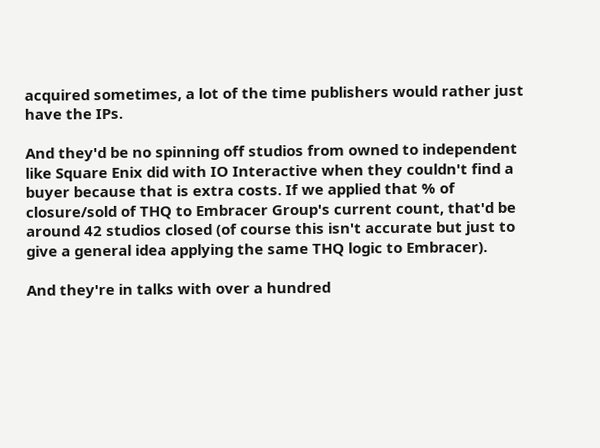acquired sometimes, a lot of the time publishers would rather just have the IPs.

And they'd be no spinning off studios from owned to independent like Square Enix did with IO Interactive when they couldn't find a buyer because that is extra costs. If we applied that % of closure/sold of THQ to Embracer Group's current count, that'd be around 42 studios closed (of course this isn't accurate but just to give a general idea applying the same THQ logic to Embracer).

And they're in talks with over a hundred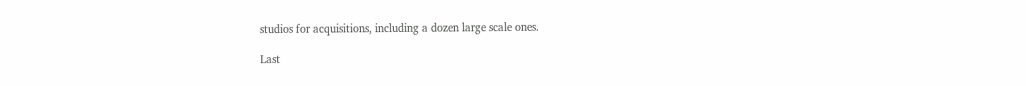studios for acquisitions, including a dozen large scale ones.

Last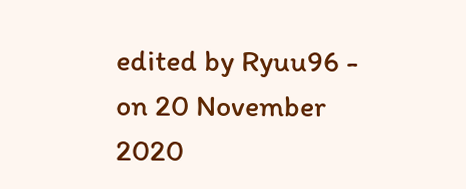edited by Ryuu96 - on 20 November 2020